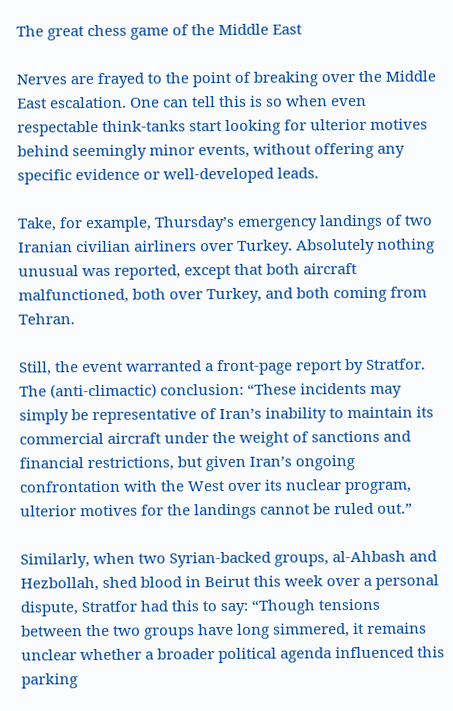The great chess game of the Middle East

Nerves are frayed to the point of breaking over the Middle East escalation. One can tell this is so when even respectable think-tanks start looking for ulterior motives behind seemingly minor events, without offering any specific evidence or well-developed leads.

Take, for example, Thursday’s emergency landings of two Iranian civilian airliners over Turkey. Absolutely nothing unusual was reported, except that both aircraft malfunctioned, both over Turkey, and both coming from Tehran.

Still, the event warranted a front-page report by Stratfor. The (anti-climactic) conclusion: “These incidents may simply be representative of Iran’s inability to maintain its commercial aircraft under the weight of sanctions and financial restrictions, but given Iran’s ongoing confrontation with the West over its nuclear program, ulterior motives for the landings cannot be ruled out.”

Similarly, when two Syrian-backed groups, al-Ahbash and Hezbollah, shed blood in Beirut this week over a personal dispute, Stratfor had this to say: “Though tensions between the two groups have long simmered, it remains unclear whether a broader political agenda influenced this parking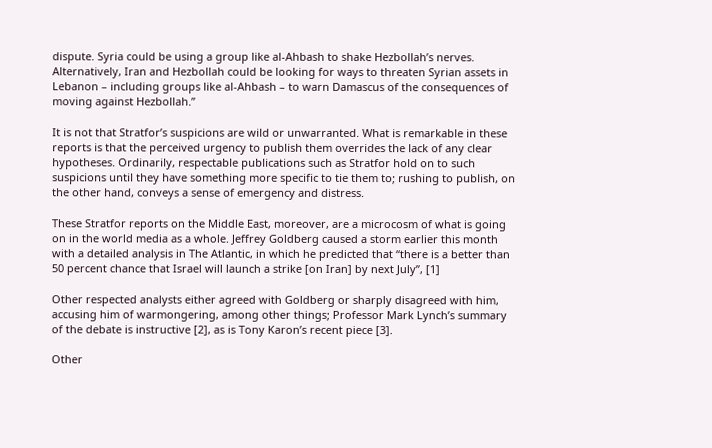dispute. Syria could be using a group like al-Ahbash to shake Hezbollah’s nerves. Alternatively, Iran and Hezbollah could be looking for ways to threaten Syrian assets in Lebanon – including groups like al-Ahbash – to warn Damascus of the consequences of moving against Hezbollah.”

It is not that Stratfor’s suspicions are wild or unwarranted. What is remarkable in these reports is that the perceived urgency to publish them overrides the lack of any clear hypotheses. Ordinarily, respectable publications such as Stratfor hold on to such suspicions until they have something more specific to tie them to; rushing to publish, on the other hand, conveys a sense of emergency and distress.

These Stratfor reports on the Middle East, moreover, are a microcosm of what is going on in the world media as a whole. Jeffrey Goldberg caused a storm earlier this month with a detailed analysis in The Atlantic, in which he predicted that “there is a better than 50 percent chance that Israel will launch a strike [on Iran] by next July”, [1]

Other respected analysts either agreed with Goldberg or sharply disagreed with him, accusing him of warmongering, among other things; Professor Mark Lynch’s summary of the debate is instructive [2], as is Tony Karon’s recent piece [3].

Other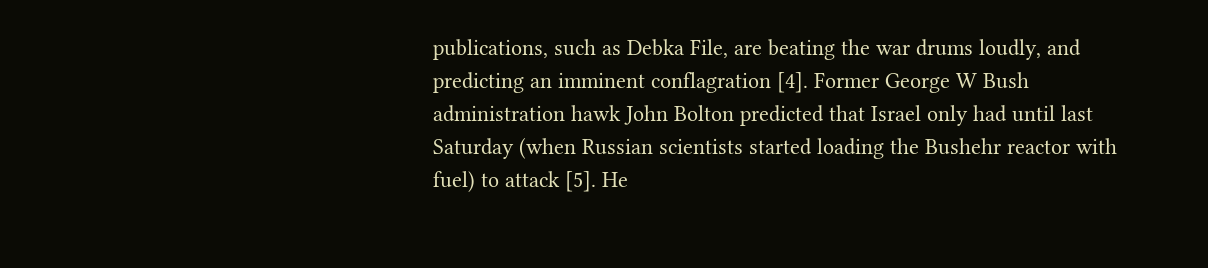publications, such as Debka File, are beating the war drums loudly, and predicting an imminent conflagration [4]. Former George W Bush administration hawk John Bolton predicted that Israel only had until last Saturday (when Russian scientists started loading the Bushehr reactor with fuel) to attack [5]. He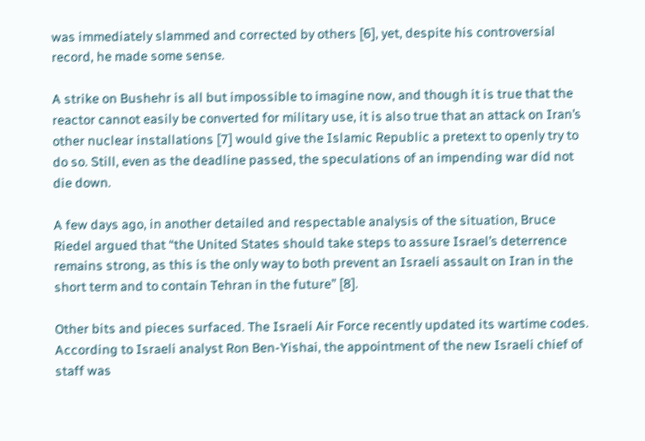was immediately slammed and corrected by others [6], yet, despite his controversial record, he made some sense.

A strike on Bushehr is all but impossible to imagine now, and though it is true that the reactor cannot easily be converted for military use, it is also true that an attack on Iran’s other nuclear installations [7] would give the Islamic Republic a pretext to openly try to do so. Still, even as the deadline passed, the speculations of an impending war did not die down.

A few days ago, in another detailed and respectable analysis of the situation, Bruce Riedel argued that “the United States should take steps to assure Israel’s deterrence remains strong, as this is the only way to both prevent an Israeli assault on Iran in the short term and to contain Tehran in the future” [8].

Other bits and pieces surfaced. The Israeli Air Force recently updated its wartime codes. According to Israeli analyst Ron Ben-Yishai, the appointment of the new Israeli chief of staff was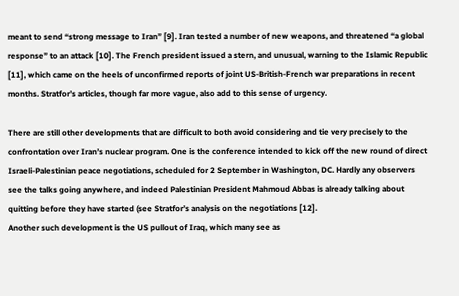meant to send “strong message to Iran” [9]. Iran tested a number of new weapons, and threatened “a global response” to an attack [10]. The French president issued a stern, and unusual, warning to the Islamic Republic [11], which came on the heels of unconfirmed reports of joint US-British-French war preparations in recent months. Stratfor’s articles, though far more vague, also add to this sense of urgency.

There are still other developments that are difficult to both avoid considering and tie very precisely to the confrontation over Iran’s nuclear program. One is the conference intended to kick off the new round of direct Israeli-Palestinian peace negotiations, scheduled for 2 September in Washington, DC. Hardly any observers see the talks going anywhere, and indeed Palestinian President Mahmoud Abbas is already talking about quitting before they have started (see Stratfor’s analysis on the negotiations [12].
Another such development is the US pullout of Iraq, which many see as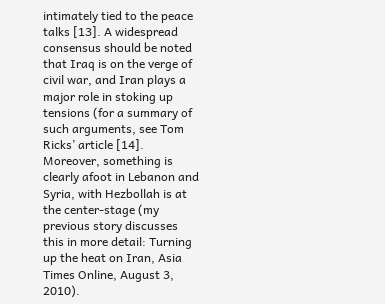intimately tied to the peace talks [13]. A widespread consensus should be noted that Iraq is on the verge of civil war, and Iran plays a major role in stoking up tensions (for a summary of such arguments, see Tom Ricks’ article [14]. Moreover, something is clearly afoot in Lebanon and Syria, with Hezbollah is at the center-stage (my previous story discusses this in more detail: Turning up the heat on Iran, Asia Times Online, August 3, 2010).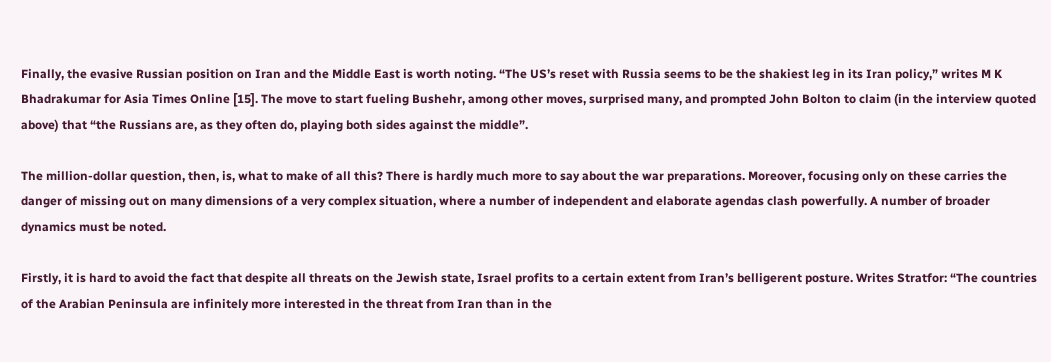Finally, the evasive Russian position on Iran and the Middle East is worth noting. “The US’s reset with Russia seems to be the shakiest leg in its Iran policy,” writes M K Bhadrakumar for Asia Times Online [15]. The move to start fueling Bushehr, among other moves, surprised many, and prompted John Bolton to claim (in the interview quoted above) that “the Russians are, as they often do, playing both sides against the middle”.

The million-dollar question, then, is, what to make of all this? There is hardly much more to say about the war preparations. Moreover, focusing only on these carries the danger of missing out on many dimensions of a very complex situation, where a number of independent and elaborate agendas clash powerfully. A number of broader dynamics must be noted.

Firstly, it is hard to avoid the fact that despite all threats on the Jewish state, Israel profits to a certain extent from Iran’s belligerent posture. Writes Stratfor: “The countries of the Arabian Peninsula are infinitely more interested in the threat from Iran than in the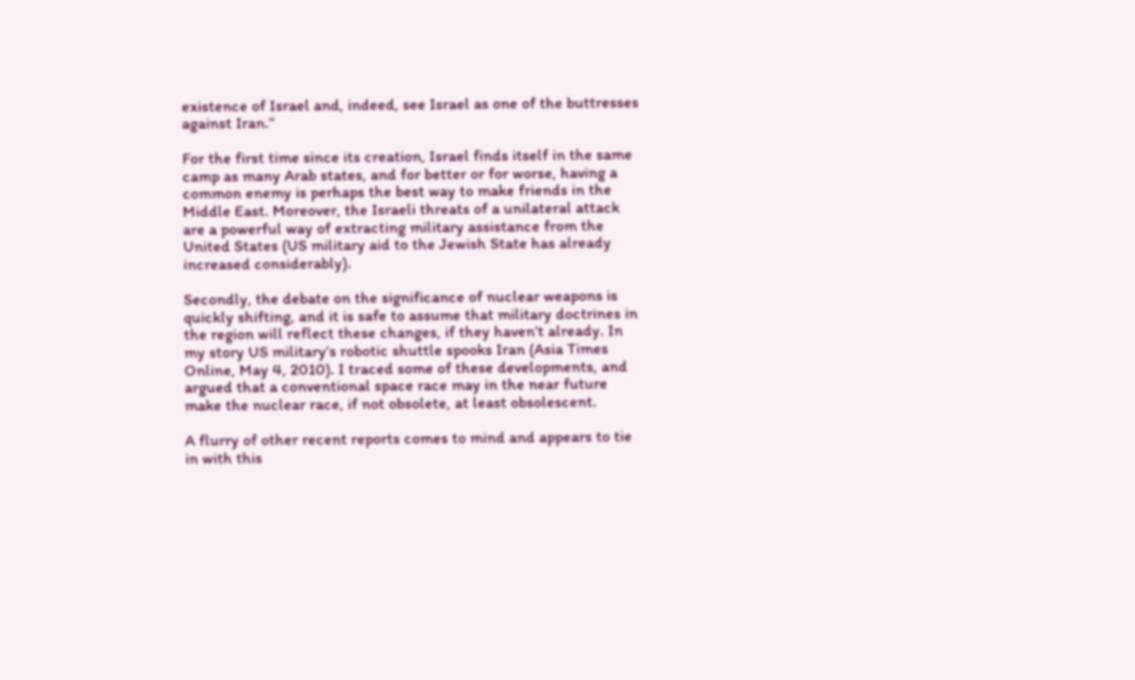existence of Israel and, indeed, see Israel as one of the buttresses against Iran.”

For the first time since its creation, Israel finds itself in the same camp as many Arab states, and for better or for worse, having a common enemy is perhaps the best way to make friends in the Middle East. Moreover, the Israeli threats of a unilateral attack are a powerful way of extracting military assistance from the United States (US military aid to the Jewish State has already increased considerably).

Secondly, the debate on the significance of nuclear weapons is quickly shifting, and it is safe to assume that military doctrines in the region will reflect these changes, if they haven’t already. In my story US military’s robotic shuttle spooks Iran (Asia Times Online, May 4, 2010). I traced some of these developments, and argued that a conventional space race may in the near future make the nuclear race, if not obsolete, at least obsolescent.

A flurry of other recent reports comes to mind and appears to tie in with this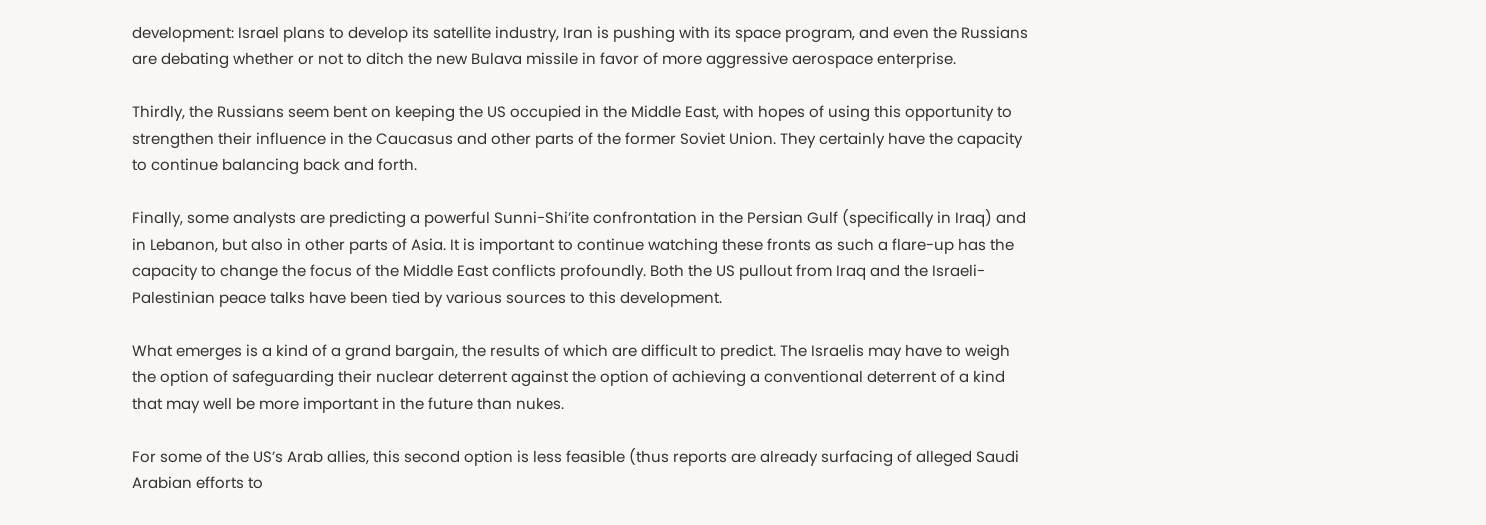development: Israel plans to develop its satellite industry, Iran is pushing with its space program, and even the Russians are debating whether or not to ditch the new Bulava missile in favor of more aggressive aerospace enterprise.

Thirdly, the Russians seem bent on keeping the US occupied in the Middle East, with hopes of using this opportunity to strengthen their influence in the Caucasus and other parts of the former Soviet Union. They certainly have the capacity to continue balancing back and forth.

Finally, some analysts are predicting a powerful Sunni-Shi’ite confrontation in the Persian Gulf (specifically in Iraq) and in Lebanon, but also in other parts of Asia. It is important to continue watching these fronts as such a flare-up has the capacity to change the focus of the Middle East conflicts profoundly. Both the US pullout from Iraq and the Israeli-Palestinian peace talks have been tied by various sources to this development.

What emerges is a kind of a grand bargain, the results of which are difficult to predict. The Israelis may have to weigh the option of safeguarding their nuclear deterrent against the option of achieving a conventional deterrent of a kind that may well be more important in the future than nukes.

For some of the US’s Arab allies, this second option is less feasible (thus reports are already surfacing of alleged Saudi Arabian efforts to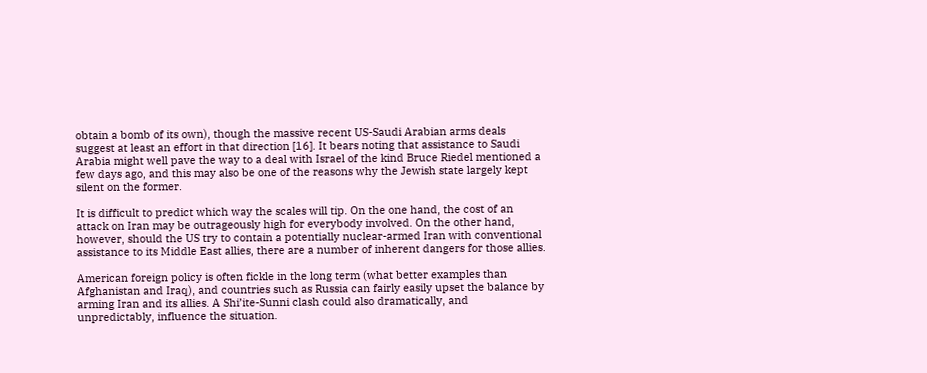obtain a bomb of its own), though the massive recent US-Saudi Arabian arms deals suggest at least an effort in that direction [16]. It bears noting that assistance to Saudi Arabia might well pave the way to a deal with Israel of the kind Bruce Riedel mentioned a few days ago, and this may also be one of the reasons why the Jewish state largely kept silent on the former.

It is difficult to predict which way the scales will tip. On the one hand, the cost of an attack on Iran may be outrageously high for everybody involved. On the other hand, however, should the US try to contain a potentially nuclear-armed Iran with conventional assistance to its Middle East allies, there are a number of inherent dangers for those allies.

American foreign policy is often fickle in the long term (what better examples than Afghanistan and Iraq), and countries such as Russia can fairly easily upset the balance by arming Iran and its allies. A Shi’ite-Sunni clash could also dramatically, and unpredictably, influence the situation.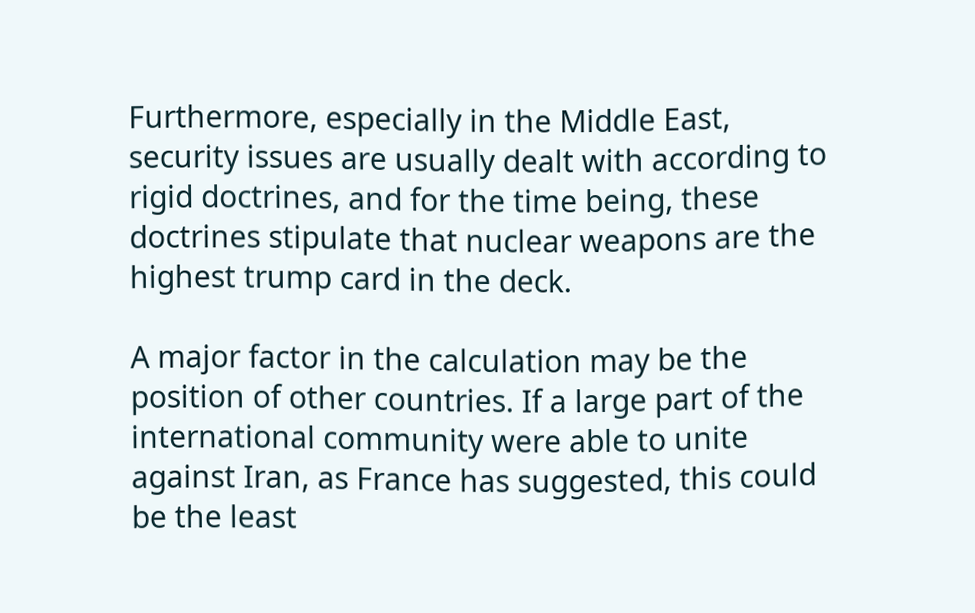Furthermore, especially in the Middle East, security issues are usually dealt with according to rigid doctrines, and for the time being, these doctrines stipulate that nuclear weapons are the highest trump card in the deck.

A major factor in the calculation may be the position of other countries. If a large part of the international community were able to unite against Iran, as France has suggested, this could be the least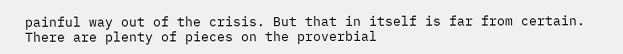painful way out of the crisis. But that in itself is far from certain. There are plenty of pieces on the proverbial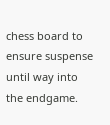chess board to ensure suspense until way into the endgame.